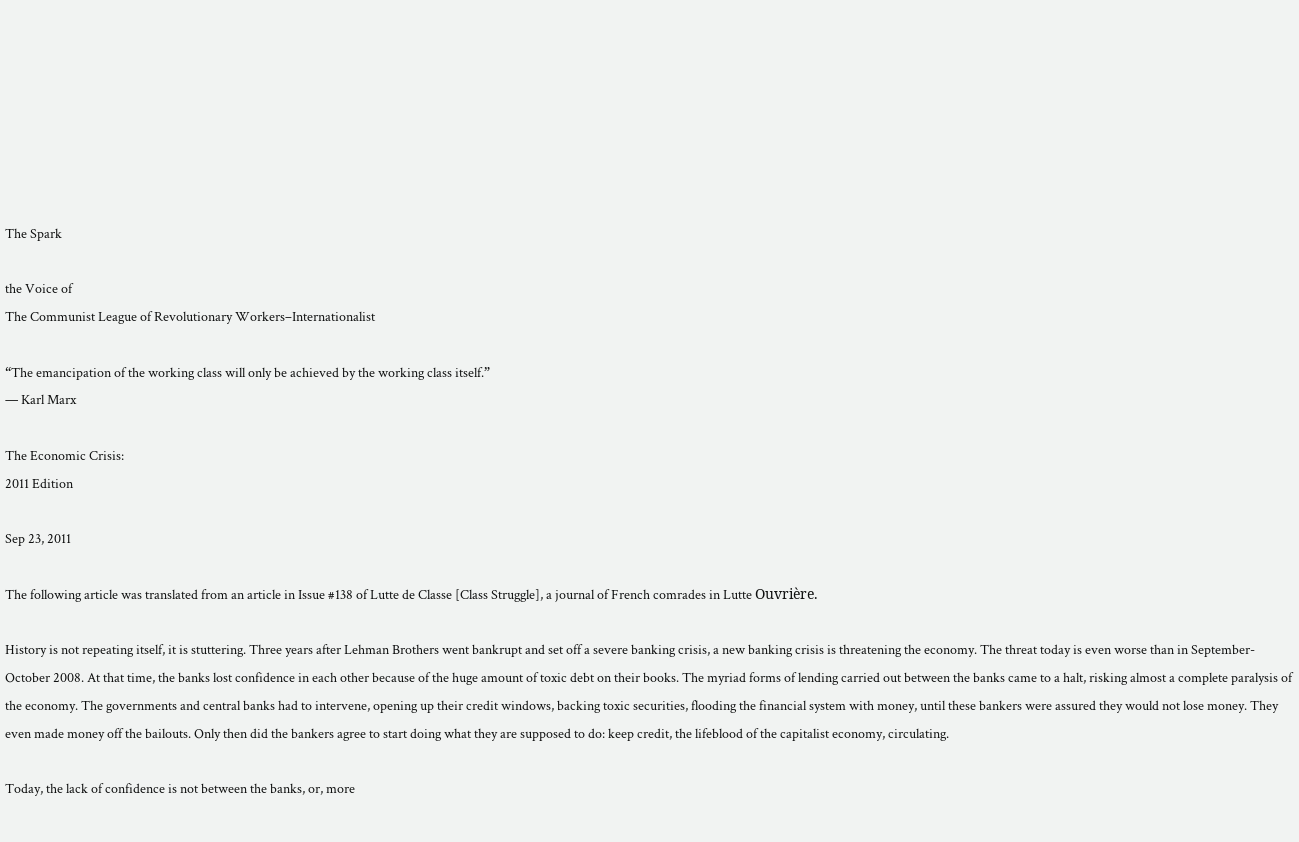The Spark

the Voice of
The Communist League of Revolutionary Workers–Internationalist

“The emancipation of the working class will only be achieved by the working class itself.”
— Karl Marx

The Economic Crisis:
2011 Edition

Sep 23, 2011

The following article was translated from an article in Issue #138 of Lutte de Classe [Class Struggle], a journal of French comrades in Lutte Ouvrière.

History is not repeating itself, it is stuttering. Three years after Lehman Brothers went bankrupt and set off a severe banking crisis, a new banking crisis is threatening the economy. The threat today is even worse than in September-October 2008. At that time, the banks lost confidence in each other because of the huge amount of toxic debt on their books. The myriad forms of lending carried out between the banks came to a halt, risking almost a complete paralysis of the economy. The governments and central banks had to intervene, opening up their credit windows, backing toxic securities, flooding the financial system with money, until these bankers were assured they would not lose money. They even made money off the bailouts. Only then did the bankers agree to start doing what they are supposed to do: keep credit, the lifeblood of the capitalist economy, circulating.

Today, the lack of confidence is not between the banks, or, more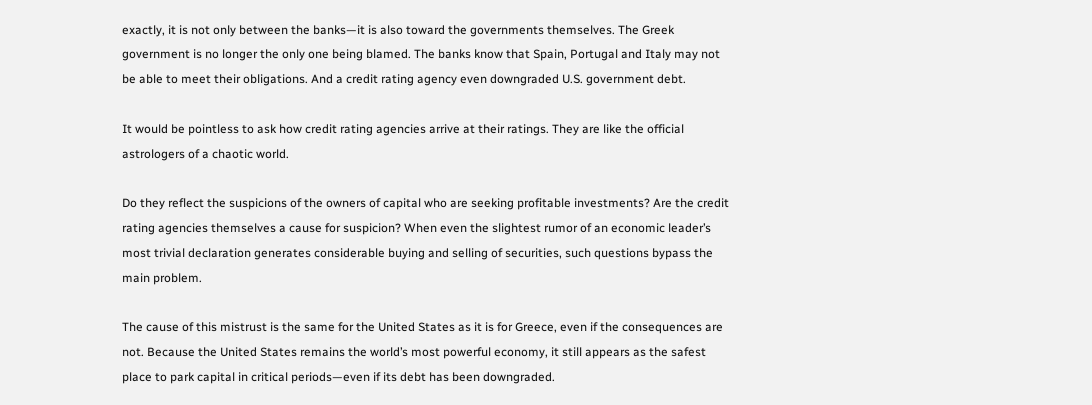exactly, it is not only between the banks—it is also toward the governments themselves. The Greek government is no longer the only one being blamed. The banks know that Spain, Portugal and Italy may not be able to meet their obligations. And a credit rating agency even downgraded U.S. government debt.

It would be pointless to ask how credit rating agencies arrive at their ratings. They are like the official astrologers of a chaotic world.

Do they reflect the suspicions of the owners of capital who are seeking profitable investments? Are the credit rating agencies themselves a cause for suspicion? When even the slightest rumor of an economic leader’s most trivial declaration generates considerable buying and selling of securities, such questions bypass the main problem.

The cause of this mistrust is the same for the United States as it is for Greece, even if the consequences are not. Because the United States remains the world’s most powerful economy, it still appears as the safest place to park capital in critical periods—even if its debt has been downgraded.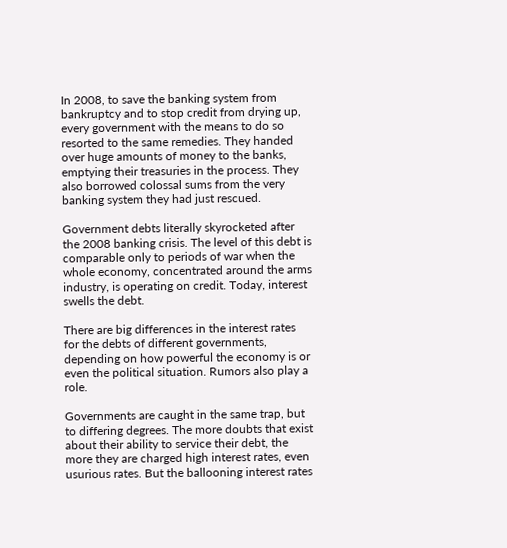In 2008, to save the banking system from bankruptcy and to stop credit from drying up, every government with the means to do so resorted to the same remedies. They handed over huge amounts of money to the banks, emptying their treasuries in the process. They also borrowed colossal sums from the very banking system they had just rescued.

Government debts literally skyrocketed after the 2008 banking crisis. The level of this debt is comparable only to periods of war when the whole economy, concentrated around the arms industry, is operating on credit. Today, interest swells the debt.

There are big differences in the interest rates for the debts of different governments, depending on how powerful the economy is or even the political situation. Rumors also play a role.

Governments are caught in the same trap, but to differing degrees. The more doubts that exist about their ability to service their debt, the more they are charged high interest rates, even usurious rates. But the ballooning interest rates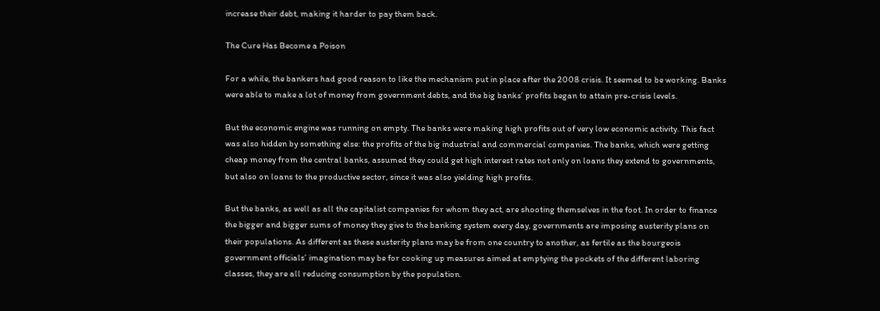increase their debt, making it harder to pay them back.

The Cure Has Become a Poison

For a while, the bankers had good reason to like the mechanism put in place after the 2008 crisis. It seemed to be working. Banks were able to make a lot of money from government debts, and the big banks’ profits began to attain pre-crisis levels.

But the economic engine was running on empty. The banks were making high profits out of very low economic activity. This fact was also hidden by something else: the profits of the big industrial and commercial companies. The banks, which were getting cheap money from the central banks, assumed they could get high interest rates not only on loans they extend to governments, but also on loans to the productive sector, since it was also yielding high profits.

But the banks, as well as all the capitalist companies for whom they act, are shooting themselves in the foot. In order to finance the bigger and bigger sums of money they give to the banking system every day, governments are imposing austerity plans on their populations. As different as these austerity plans may be from one country to another, as fertile as the bourgeois government officials’ imagination may be for cooking up measures aimed at emptying the pockets of the different laboring classes, they are all reducing consumption by the population.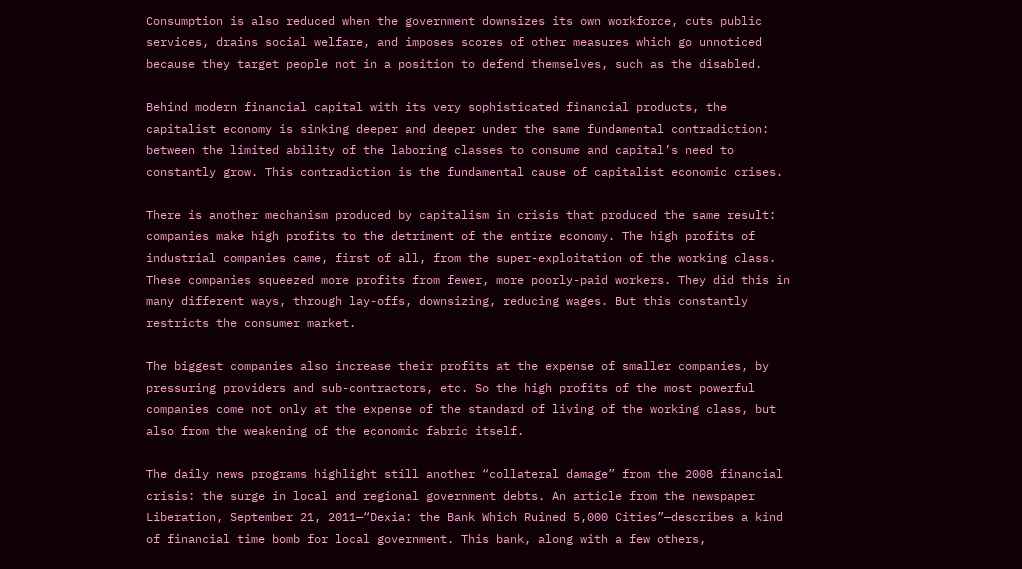Consumption is also reduced when the government downsizes its own workforce, cuts public services, drains social welfare, and imposes scores of other measures which go unnoticed because they target people not in a position to defend themselves, such as the disabled.

Behind modern financial capital with its very sophisticated financial products, the capitalist economy is sinking deeper and deeper under the same fundamental contradiction: between the limited ability of the laboring classes to consume and capital’s need to constantly grow. This contradiction is the fundamental cause of capitalist economic crises.

There is another mechanism produced by capitalism in crisis that produced the same result: companies make high profits to the detriment of the entire economy. The high profits of industrial companies came, first of all, from the super-exploitation of the working class. These companies squeezed more profits from fewer, more poorly-paid workers. They did this in many different ways, through lay-offs, downsizing, reducing wages. But this constantly restricts the consumer market.

The biggest companies also increase their profits at the expense of smaller companies, by pressuring providers and sub-contractors, etc. So the high profits of the most powerful companies come not only at the expense of the standard of living of the working class, but also from the weakening of the economic fabric itself.

The daily news programs highlight still another “collateral damage” from the 2008 financial crisis: the surge in local and regional government debts. An article from the newspaper Liberation, September 21, 2011—“Dexia: the Bank Which Ruined 5,000 Cities”—describes a kind of financial time bomb for local government. This bank, along with a few others,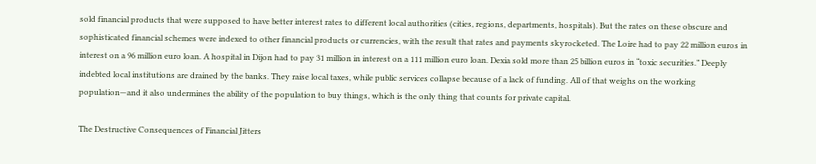sold financial products that were supposed to have better interest rates to different local authorities (cities, regions, departments, hospitals). But the rates on these obscure and sophisticated financial schemes were indexed to other financial products or currencies, with the result that rates and payments skyrocketed. The Loire had to pay 22 million euros in interest on a 96 million euro loan. A hospital in Dijon had to pay 31 million in interest on a 111 million euro loan. Dexia sold more than 25 billion euros in “toxic securities.” Deeply indebted local institutions are drained by the banks. They raise local taxes, while public services collapse because of a lack of funding. All of that weighs on the working population—and it also undermines the ability of the population to buy things, which is the only thing that counts for private capital.

The Destructive Consequences of Financial Jitters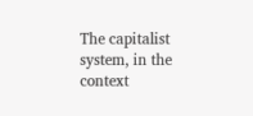The capitalist system, in the context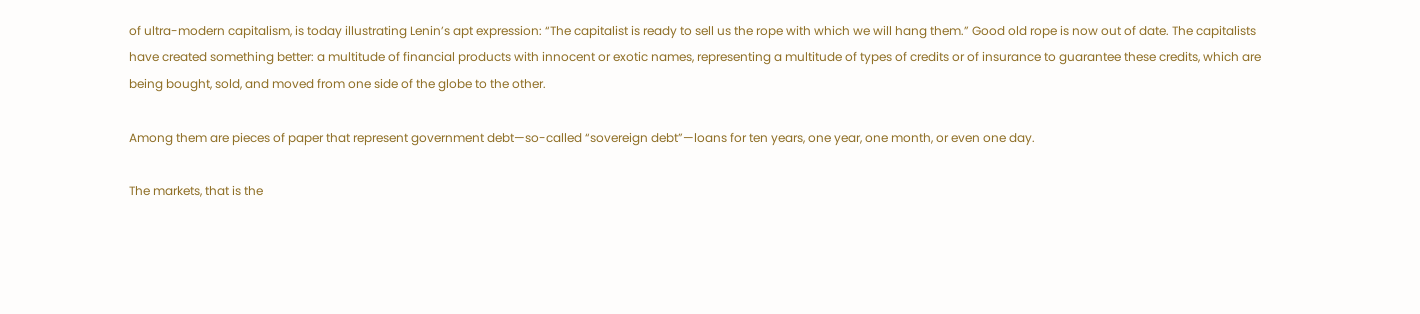of ultra-modern capitalism, is today illustrating Lenin’s apt expression: “The capitalist is ready to sell us the rope with which we will hang them.” Good old rope is now out of date. The capitalists have created something better: a multitude of financial products with innocent or exotic names, representing a multitude of types of credits or of insurance to guarantee these credits, which are being bought, sold, and moved from one side of the globe to the other.

Among them are pieces of paper that represent government debt—so-called “sovereign debt”—loans for ten years, one year, one month, or even one day.

The markets, that is the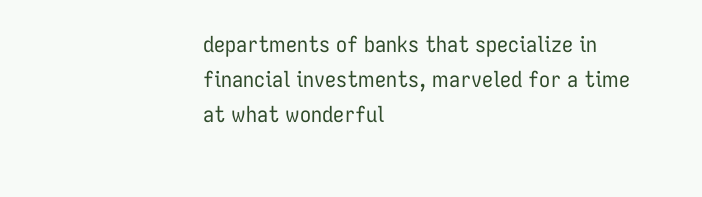departments of banks that specialize in financial investments, marveled for a time at what wonderful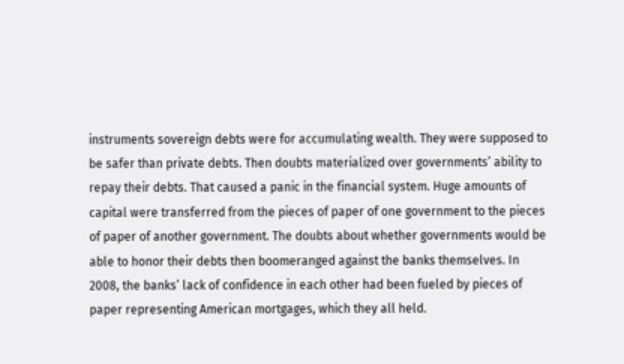instruments sovereign debts were for accumulating wealth. They were supposed to be safer than private debts. Then doubts materialized over governments’ ability to repay their debts. That caused a panic in the financial system. Huge amounts of capital were transferred from the pieces of paper of one government to the pieces of paper of another government. The doubts about whether governments would be able to honor their debts then boomeranged against the banks themselves. In 2008, the banks’ lack of confidence in each other had been fueled by pieces of paper representing American mortgages, which they all held.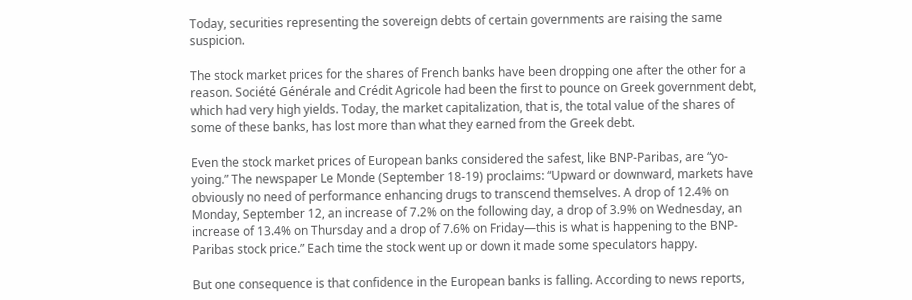Today, securities representing the sovereign debts of certain governments are raising the same suspicion.

The stock market prices for the shares of French banks have been dropping one after the other for a reason. Société Générale and Crédit Agricole had been the first to pounce on Greek government debt, which had very high yields. Today, the market capitalization, that is, the total value of the shares of some of these banks, has lost more than what they earned from the Greek debt.

Even the stock market prices of European banks considered the safest, like BNP-Paribas, are “yo-yoing.” The newspaper Le Monde (September 18-19) proclaims: “Upward or downward, markets have obviously no need of performance enhancing drugs to transcend themselves. A drop of 12.4% on Monday, September 12, an increase of 7.2% on the following day, a drop of 3.9% on Wednesday, an increase of 13.4% on Thursday and a drop of 7.6% on Friday—this is what is happening to the BNP-Paribas stock price.” Each time the stock went up or down it made some speculators happy.

But one consequence is that confidence in the European banks is falling. According to news reports,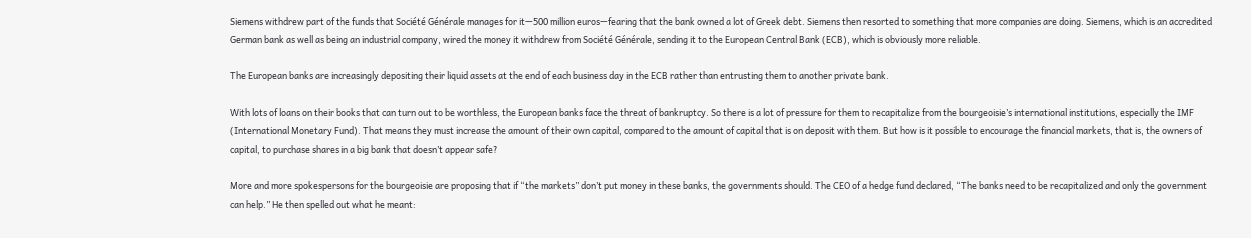Siemens withdrew part of the funds that Société Générale manages for it—500 million euros—fearing that the bank owned a lot of Greek debt. Siemens then resorted to something that more companies are doing. Siemens, which is an accredited German bank as well as being an industrial company, wired the money it withdrew from Société Générale, sending it to the European Central Bank (ECB), which is obviously more reliable.

The European banks are increasingly depositing their liquid assets at the end of each business day in the ECB rather than entrusting them to another private bank.

With lots of loans on their books that can turn out to be worthless, the European banks face the threat of bankruptcy. So there is a lot of pressure for them to recapitalize from the bourgeoisie’s international institutions, especially the IMF (International Monetary Fund). That means they must increase the amount of their own capital, compared to the amount of capital that is on deposit with them. But how is it possible to encourage the financial markets, that is, the owners of capital, to purchase shares in a big bank that doesn’t appear safe?

More and more spokespersons for the bourgeoisie are proposing that if “the markets” don’t put money in these banks, the governments should. The CEO of a hedge fund declared, “The banks need to be recapitalized and only the government can help.” He then spelled out what he meant: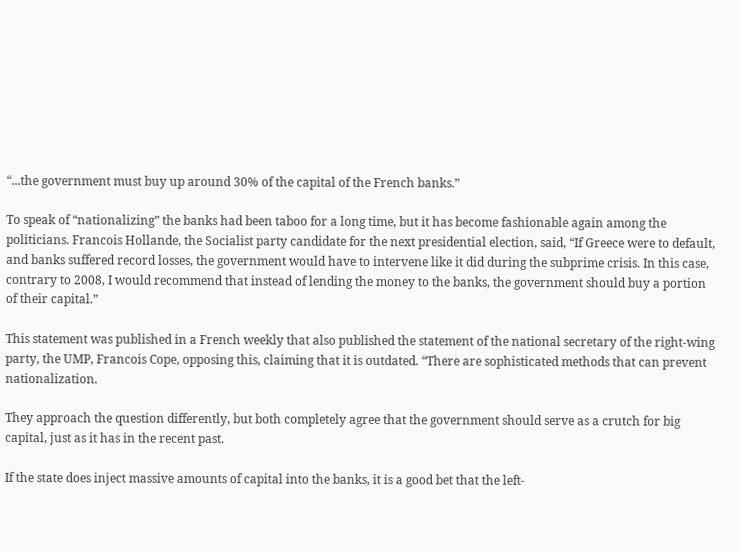“...the government must buy up around 30% of the capital of the French banks.”

To speak of “nationalizing” the banks had been taboo for a long time, but it has become fashionable again among the politicians. Francois Hollande, the Socialist party candidate for the next presidential election, said, “If Greece were to default, and banks suffered record losses, the government would have to intervene like it did during the subprime crisis. In this case, contrary to 2008, I would recommend that instead of lending the money to the banks, the government should buy a portion of their capital.”

This statement was published in a French weekly that also published the statement of the national secretary of the right-wing party, the UMP, Francois Cope, opposing this, claiming that it is outdated. “There are sophisticated methods that can prevent nationalization.

They approach the question differently, but both completely agree that the government should serve as a crutch for big capital, just as it has in the recent past.

If the state does inject massive amounts of capital into the banks, it is a good bet that the left-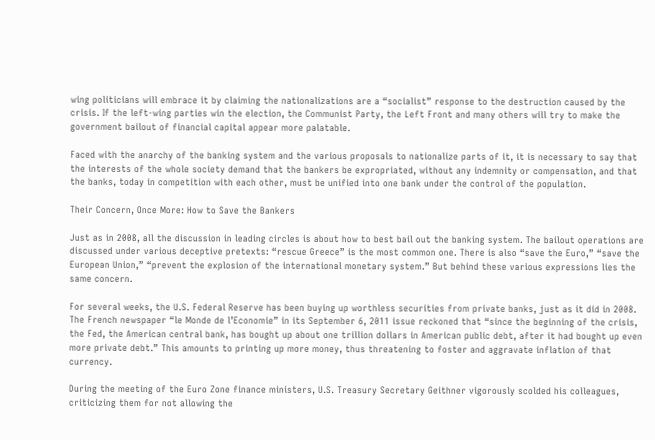wing politicians will embrace it by claiming the nationalizations are a “socialist” response to the destruction caused by the crisis. If the left-wing parties win the election, the Communist Party, the Left Front and many others will try to make the government bailout of financial capital appear more palatable.

Faced with the anarchy of the banking system and the various proposals to nationalize parts of it, it is necessary to say that the interests of the whole society demand that the bankers be expropriated, without any indemnity or compensation, and that the banks, today in competition with each other, must be unified into one bank under the control of the population.

Their Concern, Once More: How to Save the Bankers

Just as in 2008, all the discussion in leading circles is about how to best bail out the banking system. The bailout operations are discussed under various deceptive pretexts: “rescue Greece” is the most common one. There is also “save the Euro,” “save the European Union,” “prevent the explosion of the international monetary system.” But behind these various expressions lies the same concern.

For several weeks, the U.S. Federal Reserve has been buying up worthless securities from private banks, just as it did in 2008. The French newspaper “le Monde de l’Economie” in its September 6, 2011 issue reckoned that “since the beginning of the crisis, the Fed, the American central bank, has bought up about one trillion dollars in American public debt, after it had bought up even more private debt.” This amounts to printing up more money, thus threatening to foster and aggravate inflation of that currency.

During the meeting of the Euro Zone finance ministers, U.S. Treasury Secretary Geithner vigorously scolded his colleagues, criticizing them for not allowing the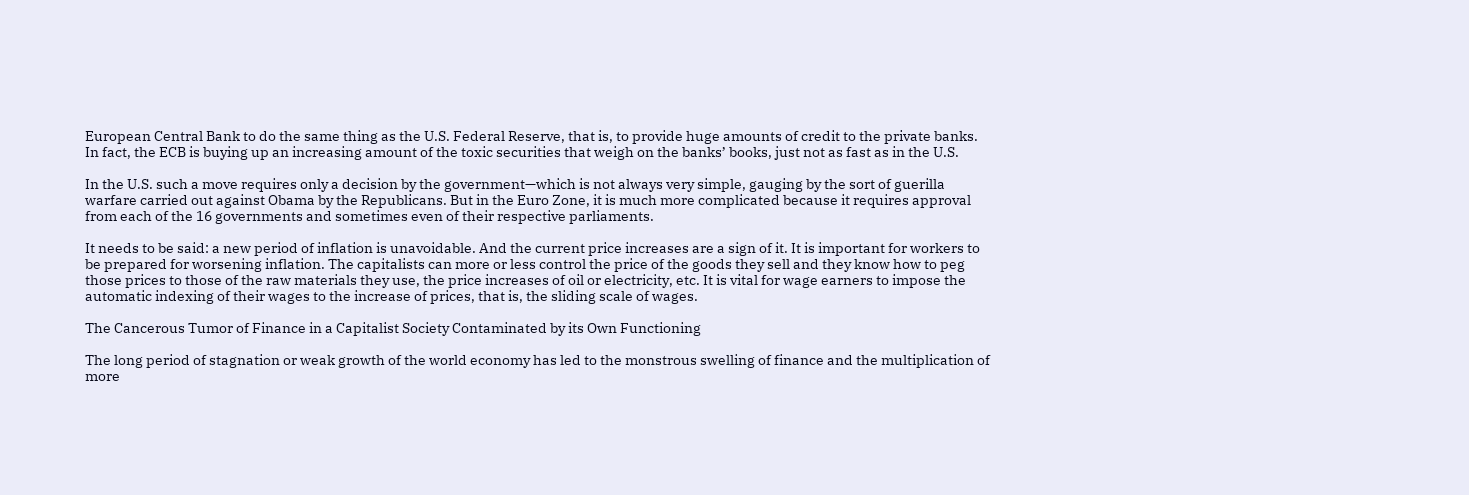European Central Bank to do the same thing as the U.S. Federal Reserve, that is, to provide huge amounts of credit to the private banks. In fact, the ECB is buying up an increasing amount of the toxic securities that weigh on the banks’ books, just not as fast as in the U.S.

In the U.S. such a move requires only a decision by the government—which is not always very simple, gauging by the sort of guerilla warfare carried out against Obama by the Republicans. But in the Euro Zone, it is much more complicated because it requires approval from each of the 16 governments and sometimes even of their respective parliaments.

It needs to be said: a new period of inflation is unavoidable. And the current price increases are a sign of it. It is important for workers to be prepared for worsening inflation. The capitalists can more or less control the price of the goods they sell and they know how to peg those prices to those of the raw materials they use, the price increases of oil or electricity, etc. It is vital for wage earners to impose the automatic indexing of their wages to the increase of prices, that is, the sliding scale of wages.

The Cancerous Tumor of Finance in a Capitalist Society Contaminated by its Own Functioning

The long period of stagnation or weak growth of the world economy has led to the monstrous swelling of finance and the multiplication of more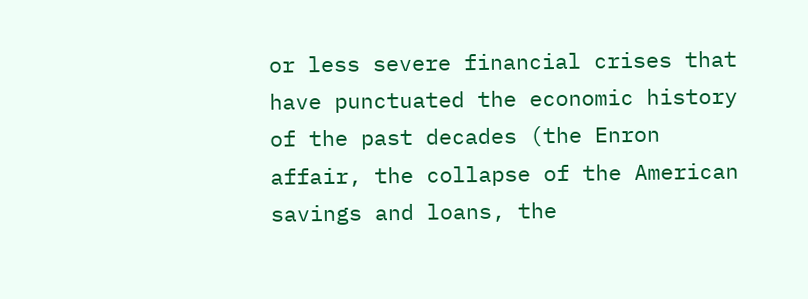or less severe financial crises that have punctuated the economic history of the past decades (the Enron affair, the collapse of the American savings and loans, the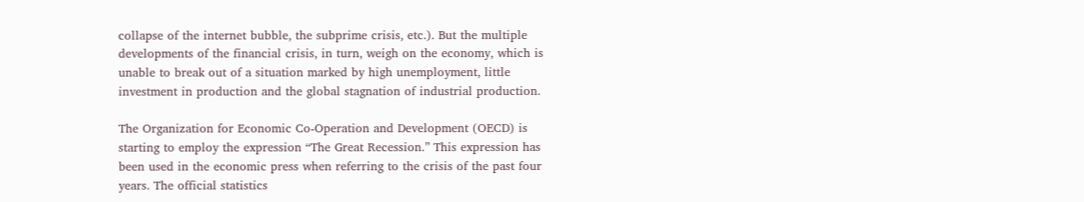collapse of the internet bubble, the subprime crisis, etc.). But the multiple developments of the financial crisis, in turn, weigh on the economy, which is unable to break out of a situation marked by high unemployment, little investment in production and the global stagnation of industrial production.

The Organization for Economic Co-Operation and Development (OECD) is starting to employ the expression “The Great Recession.” This expression has been used in the economic press when referring to the crisis of the past four years. The official statistics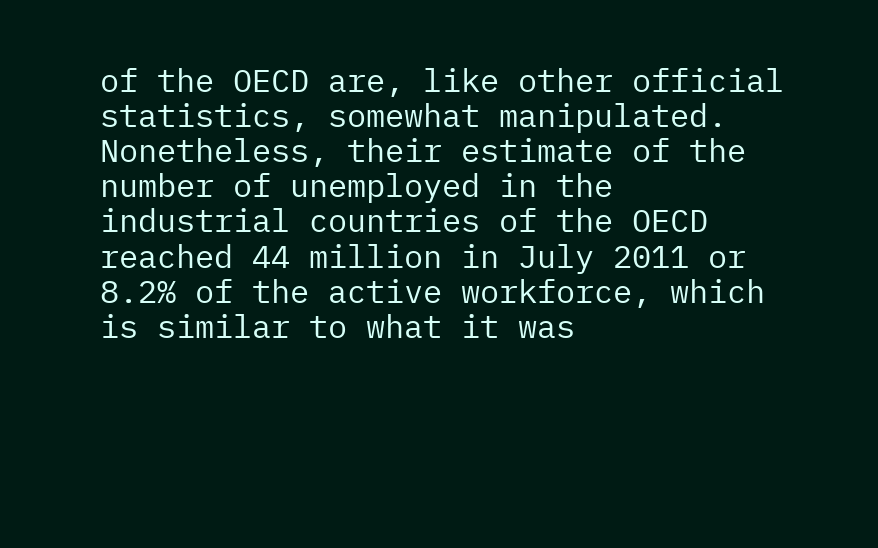of the OECD are, like other official statistics, somewhat manipulated. Nonetheless, their estimate of the number of unemployed in the industrial countries of the OECD reached 44 million in July 2011 or 8.2% of the active workforce, which is similar to what it was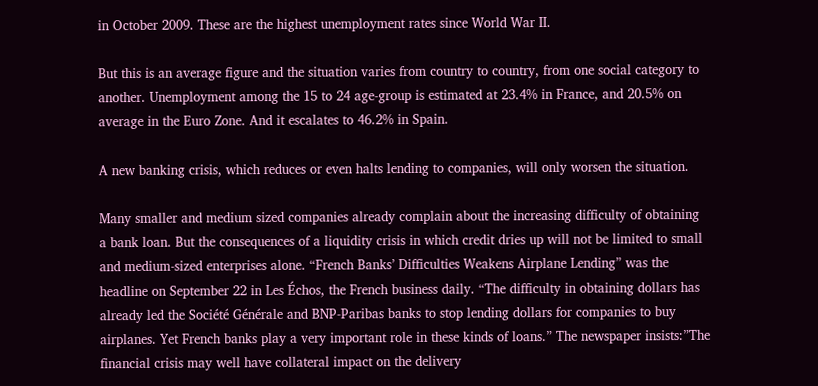in October 2009. These are the highest unemployment rates since World War II.

But this is an average figure and the situation varies from country to country, from one social category to another. Unemployment among the 15 to 24 age-group is estimated at 23.4% in France, and 20.5% on average in the Euro Zone. And it escalates to 46.2% in Spain.

A new banking crisis, which reduces or even halts lending to companies, will only worsen the situation.

Many smaller and medium sized companies already complain about the increasing difficulty of obtaining a bank loan. But the consequences of a liquidity crisis in which credit dries up will not be limited to small and medium-sized enterprises alone. “French Banks’ Difficulties Weakens Airplane Lending” was the headline on September 22 in Les Échos, the French business daily. “The difficulty in obtaining dollars has already led the Société Générale and BNP-Paribas banks to stop lending dollars for companies to buy airplanes. Yet French banks play a very important role in these kinds of loans.” The newspaper insists:”The financial crisis may well have collateral impact on the delivery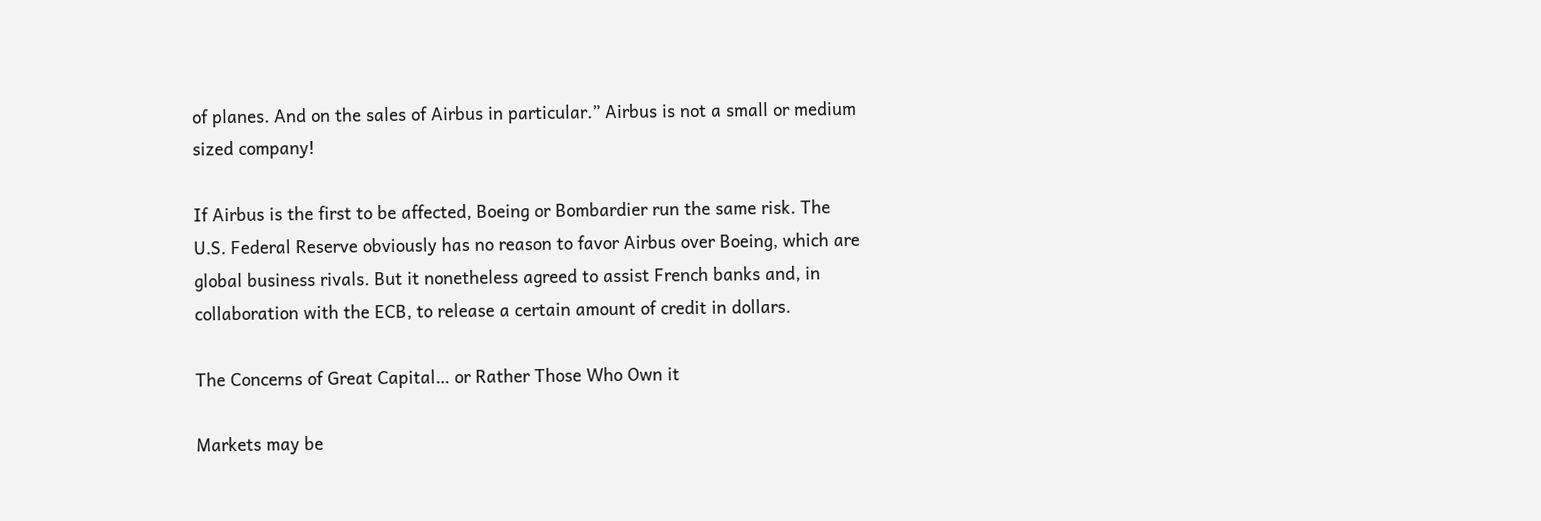of planes. And on the sales of Airbus in particular.” Airbus is not a small or medium sized company!

If Airbus is the first to be affected, Boeing or Bombardier run the same risk. The U.S. Federal Reserve obviously has no reason to favor Airbus over Boeing, which are global business rivals. But it nonetheless agreed to assist French banks and, in collaboration with the ECB, to release a certain amount of credit in dollars.

The Concerns of Great Capital… or Rather Those Who Own it

Markets may be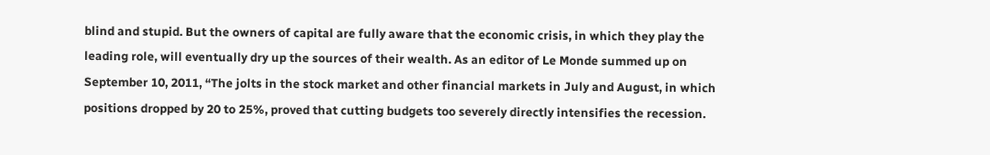blind and stupid. But the owners of capital are fully aware that the economic crisis, in which they play the leading role, will eventually dry up the sources of their wealth. As an editor of Le Monde summed up on September 10, 2011, “The jolts in the stock market and other financial markets in July and August, in which positions dropped by 20 to 25%, proved that cutting budgets too severely directly intensifies the recession.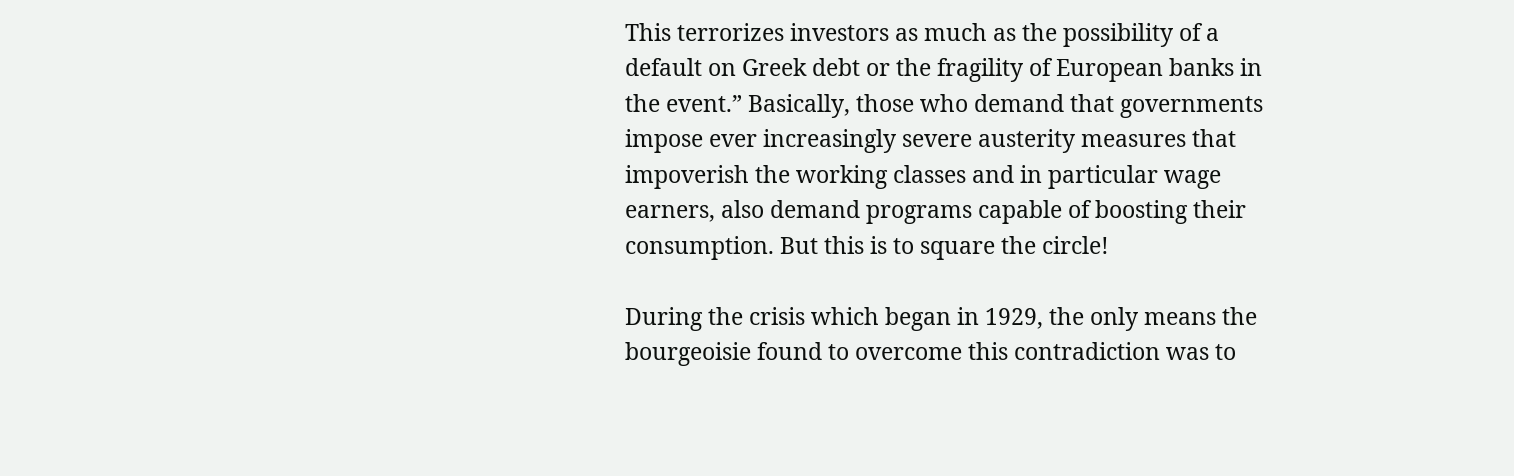This terrorizes investors as much as the possibility of a default on Greek debt or the fragility of European banks in the event.” Basically, those who demand that governments impose ever increasingly severe austerity measures that impoverish the working classes and in particular wage earners, also demand programs capable of boosting their consumption. But this is to square the circle!

During the crisis which began in 1929, the only means the bourgeoisie found to overcome this contradiction was to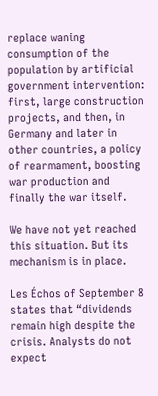replace waning consumption of the population by artificial government intervention: first, large construction projects, and then, in Germany and later in other countries, a policy of rearmament, boosting war production and finally the war itself.

We have not yet reached this situation. But its mechanism is in place.

Les Échos of September 8 states that “dividends remain high despite the crisis. Analysts do not expect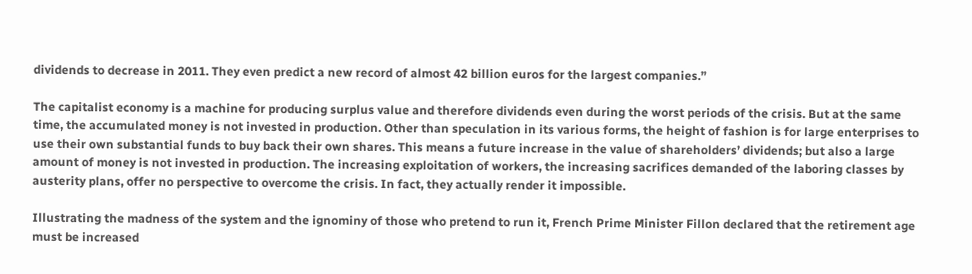dividends to decrease in 2011. They even predict a new record of almost 42 billion euros for the largest companies.”

The capitalist economy is a machine for producing surplus value and therefore dividends even during the worst periods of the crisis. But at the same time, the accumulated money is not invested in production. Other than speculation in its various forms, the height of fashion is for large enterprises to use their own substantial funds to buy back their own shares. This means a future increase in the value of shareholders’ dividends; but also a large amount of money is not invested in production. The increasing exploitation of workers, the increasing sacrifices demanded of the laboring classes by austerity plans, offer no perspective to overcome the crisis. In fact, they actually render it impossible.

Illustrating the madness of the system and the ignominy of those who pretend to run it, French Prime Minister Fillon declared that the retirement age must be increased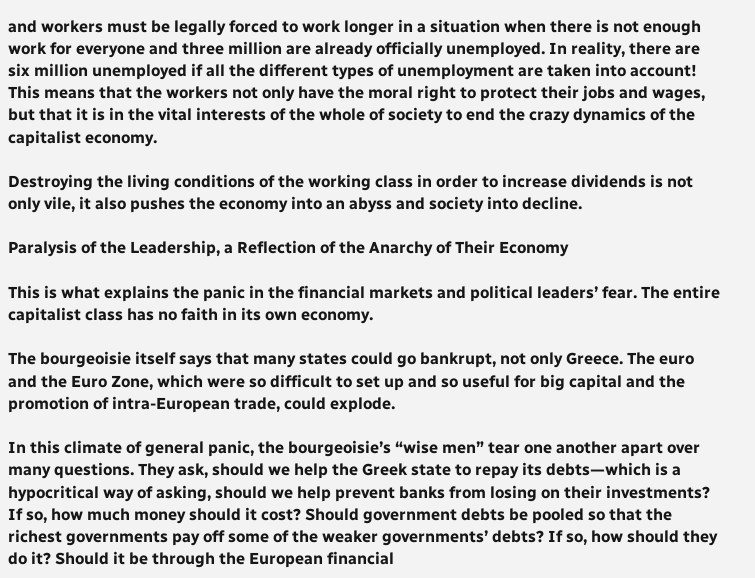and workers must be legally forced to work longer in a situation when there is not enough work for everyone and three million are already officially unemployed. In reality, there are six million unemployed if all the different types of unemployment are taken into account! This means that the workers not only have the moral right to protect their jobs and wages, but that it is in the vital interests of the whole of society to end the crazy dynamics of the capitalist economy.

Destroying the living conditions of the working class in order to increase dividends is not only vile, it also pushes the economy into an abyss and society into decline.

Paralysis of the Leadership, a Reflection of the Anarchy of Their Economy

This is what explains the panic in the financial markets and political leaders’ fear. The entire capitalist class has no faith in its own economy.

The bourgeoisie itself says that many states could go bankrupt, not only Greece. The euro and the Euro Zone, which were so difficult to set up and so useful for big capital and the promotion of intra-European trade, could explode.

In this climate of general panic, the bourgeoisie’s “wise men” tear one another apart over many questions. They ask, should we help the Greek state to repay its debts—which is a hypocritical way of asking, should we help prevent banks from losing on their investments? If so, how much money should it cost? Should government debts be pooled so that the richest governments pay off some of the weaker governments’ debts? If so, how should they do it? Should it be through the European financial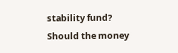stability fund? Should the money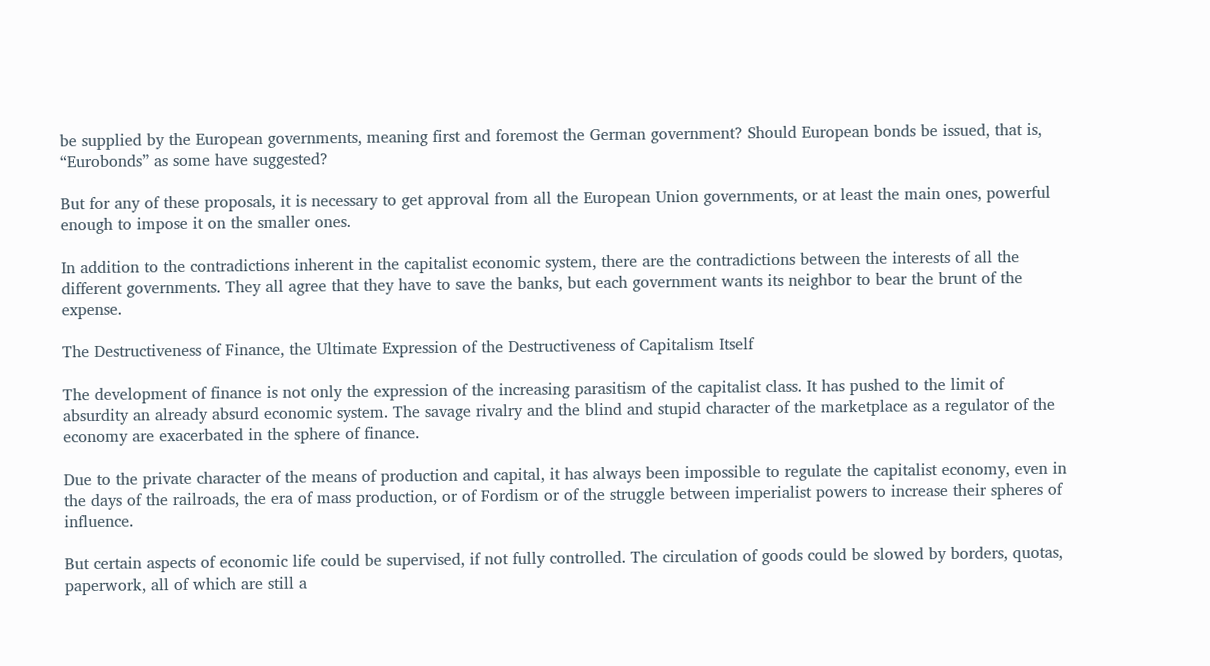be supplied by the European governments, meaning first and foremost the German government? Should European bonds be issued, that is, “Eurobonds” as some have suggested?

But for any of these proposals, it is necessary to get approval from all the European Union governments, or at least the main ones, powerful enough to impose it on the smaller ones.

In addition to the contradictions inherent in the capitalist economic system, there are the contradictions between the interests of all the different governments. They all agree that they have to save the banks, but each government wants its neighbor to bear the brunt of the expense.

The Destructiveness of Finance, the Ultimate Expression of the Destructiveness of Capitalism Itself

The development of finance is not only the expression of the increasing parasitism of the capitalist class. It has pushed to the limit of absurdity an already absurd economic system. The savage rivalry and the blind and stupid character of the marketplace as a regulator of the economy are exacerbated in the sphere of finance.

Due to the private character of the means of production and capital, it has always been impossible to regulate the capitalist economy, even in the days of the railroads, the era of mass production, or of Fordism or of the struggle between imperialist powers to increase their spheres of influence.

But certain aspects of economic life could be supervised, if not fully controlled. The circulation of goods could be slowed by borders, quotas, paperwork, all of which are still a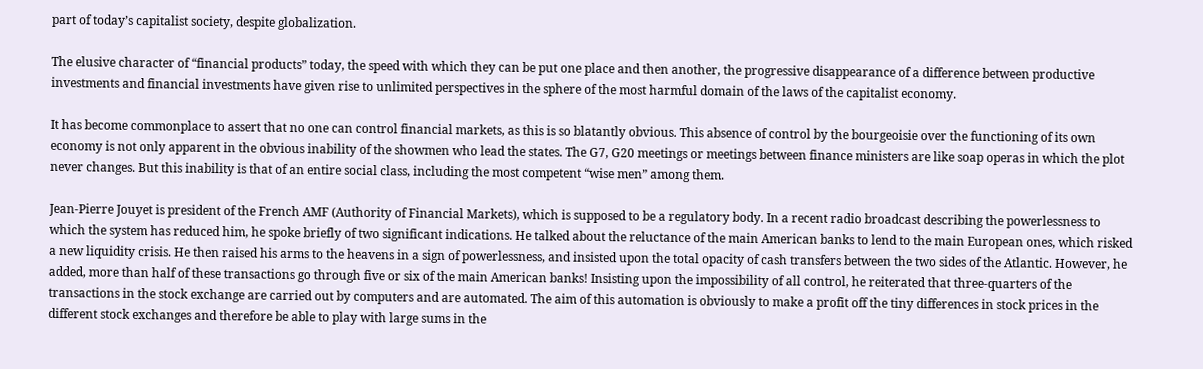part of today’s capitalist society, despite globalization.

The elusive character of “financial products” today, the speed with which they can be put one place and then another, the progressive disappearance of a difference between productive investments and financial investments have given rise to unlimited perspectives in the sphere of the most harmful domain of the laws of the capitalist economy.

It has become commonplace to assert that no one can control financial markets, as this is so blatantly obvious. This absence of control by the bourgeoisie over the functioning of its own economy is not only apparent in the obvious inability of the showmen who lead the states. The G7, G20 meetings or meetings between finance ministers are like soap operas in which the plot never changes. But this inability is that of an entire social class, including the most competent “wise men” among them.

Jean-Pierre Jouyet is president of the French AMF (Authority of Financial Markets), which is supposed to be a regulatory body. In a recent radio broadcast describing the powerlessness to which the system has reduced him, he spoke briefly of two significant indications. He talked about the reluctance of the main American banks to lend to the main European ones, which risked a new liquidity crisis. He then raised his arms to the heavens in a sign of powerlessness, and insisted upon the total opacity of cash transfers between the two sides of the Atlantic. However, he added, more than half of these transactions go through five or six of the main American banks! Insisting upon the impossibility of all control, he reiterated that three-quarters of the transactions in the stock exchange are carried out by computers and are automated. The aim of this automation is obviously to make a profit off the tiny differences in stock prices in the different stock exchanges and therefore be able to play with large sums in the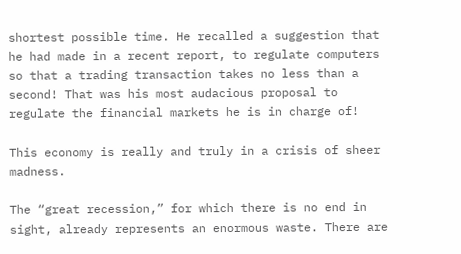shortest possible time. He recalled a suggestion that he had made in a recent report, to regulate computers so that a trading transaction takes no less than a second! That was his most audacious proposal to regulate the financial markets he is in charge of!

This economy is really and truly in a crisis of sheer madness.

The “great recession,” for which there is no end in sight, already represents an enormous waste. There are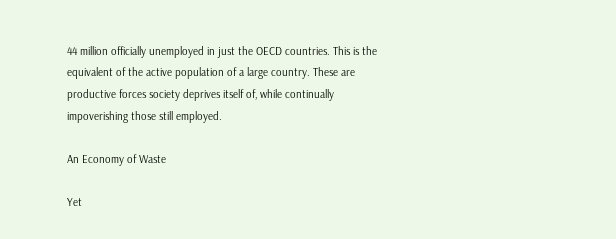44 million officially unemployed in just the OECD countries. This is the equivalent of the active population of a large country. These are productive forces society deprives itself of, while continually impoverishing those still employed.

An Economy of Waste

Yet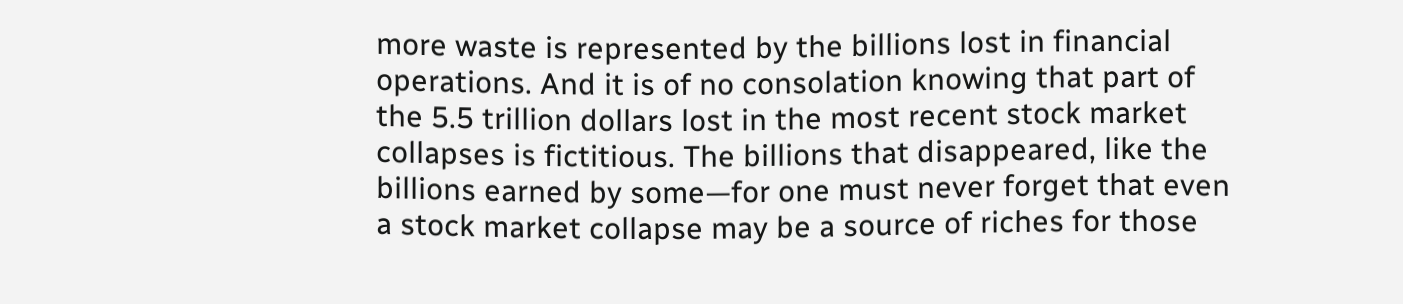more waste is represented by the billions lost in financial operations. And it is of no consolation knowing that part of the 5.5 trillion dollars lost in the most recent stock market collapses is fictitious. The billions that disappeared, like the billions earned by some—for one must never forget that even a stock market collapse may be a source of riches for those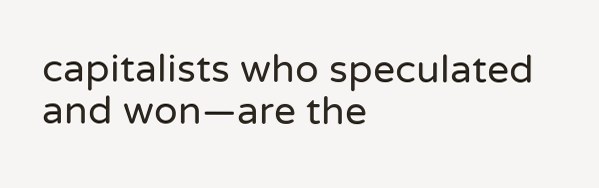capitalists who speculated and won—are the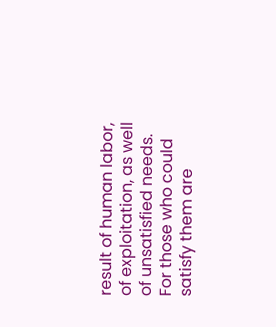result of human labor, of exploitation, as well of unsatisfied needs. For those who could satisfy them are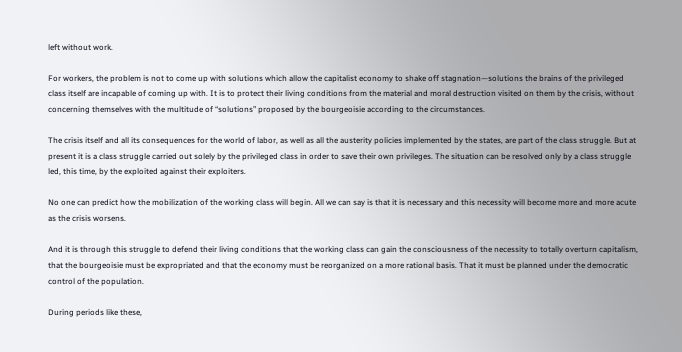left without work.

For workers, the problem is not to come up with solutions which allow the capitalist economy to shake off stagnation—solutions the brains of the privileged class itself are incapable of coming up with. It is to protect their living conditions from the material and moral destruction visited on them by the crisis, without concerning themselves with the multitude of “solutions” proposed by the bourgeoisie according to the circumstances.

The crisis itself and all its consequences for the world of labor, as well as all the austerity policies implemented by the states, are part of the class struggle. But at present it is a class struggle carried out solely by the privileged class in order to save their own privileges. The situation can be resolved only by a class struggle led, this time, by the exploited against their exploiters.

No one can predict how the mobilization of the working class will begin. All we can say is that it is necessary and this necessity will become more and more acute as the crisis worsens.

And it is through this struggle to defend their living conditions that the working class can gain the consciousness of the necessity to totally overturn capitalism, that the bourgeoisie must be expropriated and that the economy must be reorganized on a more rational basis. That it must be planned under the democratic control of the population.

During periods like these,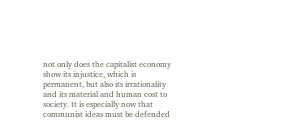not only does the capitalist economy show its injustice, which is permanent, but also its irrationality and its material and human cost to society. It is especially now that communist ideas must be defended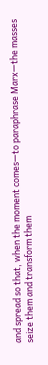and spread so that, when the moment comes—to paraphrase Marx—the masses seize them and transform them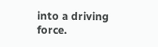into a driving force.